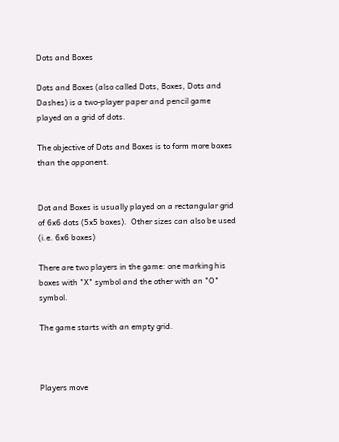Dots and Boxes

Dots and Boxes (also called Dots, Boxes, Dots and Dashes) is a two-player paper and pencil game played on a grid of dots.

The objective of Dots and Boxes is to form more boxes than the opponent.


Dot and Boxes is usually played on a rectangular grid of 6x6 dots (5x5 boxes).  Other sizes can also be used (i.e. 6x6 boxes)

There are two players in the game: one marking his boxes with "X" symbol and the other with an "O" symbol.

The game starts with an empty grid.



Players move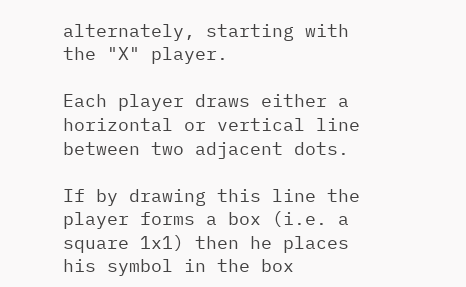alternately, starting with the "X" player.

Each player draws either a horizontal or vertical line between two adjacent dots.

If by drawing this line the player forms a box (i.e. a square 1x1) then he places his symbol in the box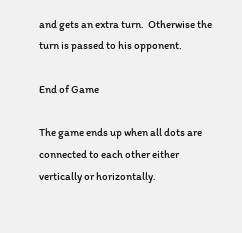and gets an extra turn.  Otherwise the turn is passed to his opponent.

End of Game

The game ends up when all dots are connected to each other either vertically or horizontally.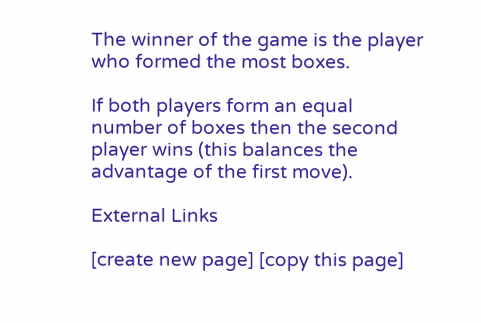The winner of the game is the player who formed the most boxes.

If both players form an equal number of boxes then the second player wins (this balances the advantage of the first move).

External Links

[create new page] [copy this page]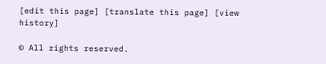[edit this page] [translate this page] [view history]

© All rights reserved.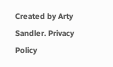Created by Arty Sandler. Privacy Policy